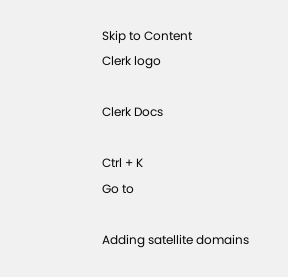Skip to Content
Clerk logo

Clerk Docs

Ctrl + K
Go to

Adding satellite domains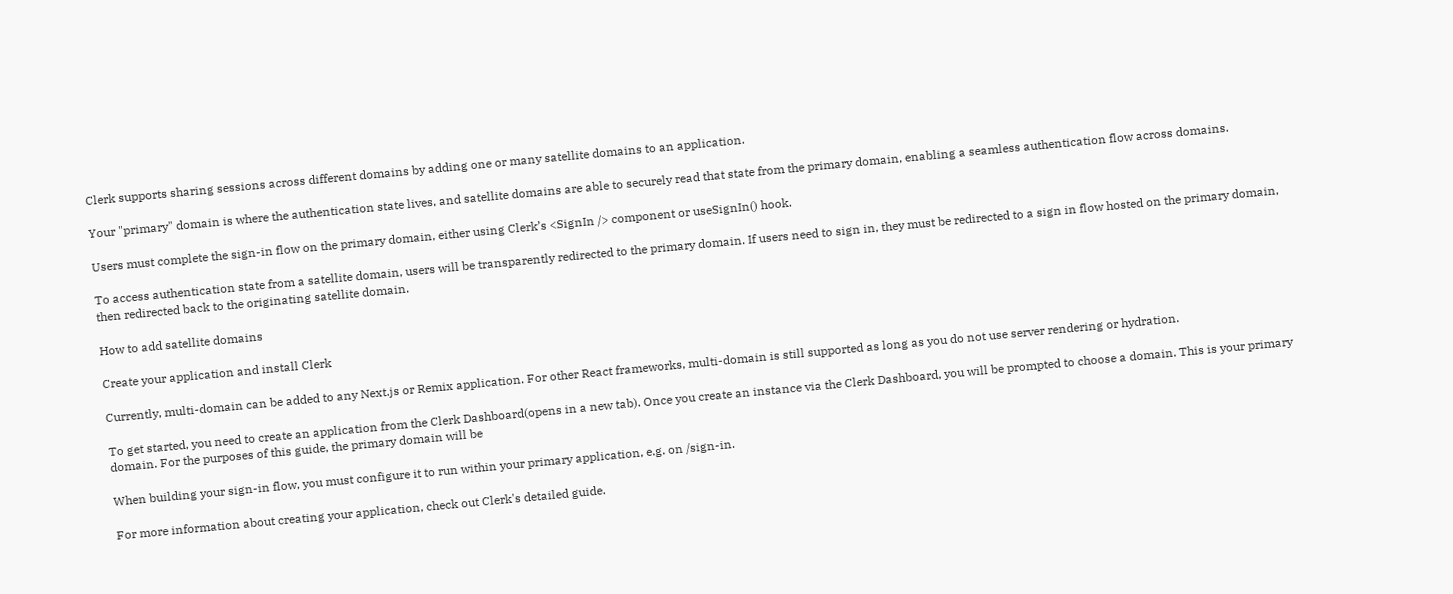Clerk supports sharing sessions across different domains by adding one or many satellite domains to an application.

Your "primary" domain is where the authentication state lives, and satellite domains are able to securely read that state from the primary domain, enabling a seamless authentication flow across domains.

Users must complete the sign-in flow on the primary domain, either using Clerk’s <SignIn /> component or useSignIn() hook.

To access authentication state from a satellite domain, users will be transparently redirected to the primary domain. If users need to sign in, they must be redirected to a sign in flow hosted on the primary domain, then redirected back to the originating satellite domain.

How to add satellite domains

Create your application and install Clerk

Currently, multi-domain can be added to any Next.js or Remix application. For other React frameworks, multi-domain is still supported as long as you do not use server rendering or hydration.

To get started, you need to create an application from the Clerk Dashboard(opens in a new tab). Once you create an instance via the Clerk Dashboard, you will be prompted to choose a domain. This is your primary domain. For the purposes of this guide, the primary domain will be

When building your sign-in flow, you must configure it to run within your primary application, e.g. on /sign-in.

For more information about creating your application, check out Clerk's detailed guide.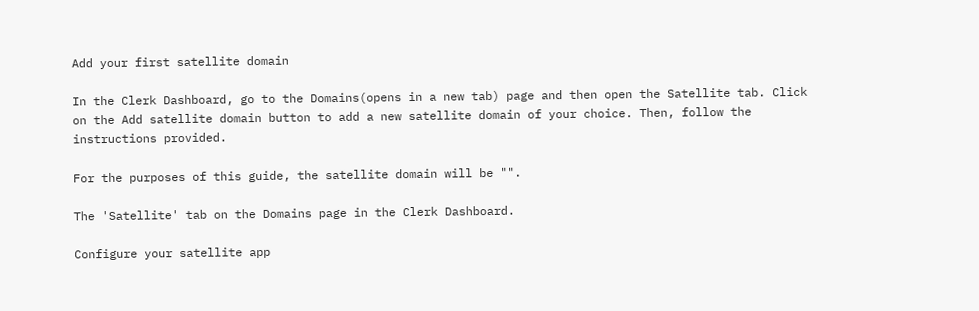Add your first satellite domain

In the Clerk Dashboard, go to the Domains(opens in a new tab) page and then open the Satellite tab. Click on the Add satellite domain button to add a new satellite domain of your choice. Then, follow the instructions provided.

For the purposes of this guide, the satellite domain will be "".

The 'Satellite' tab on the Domains page in the Clerk Dashboard.

Configure your satellite app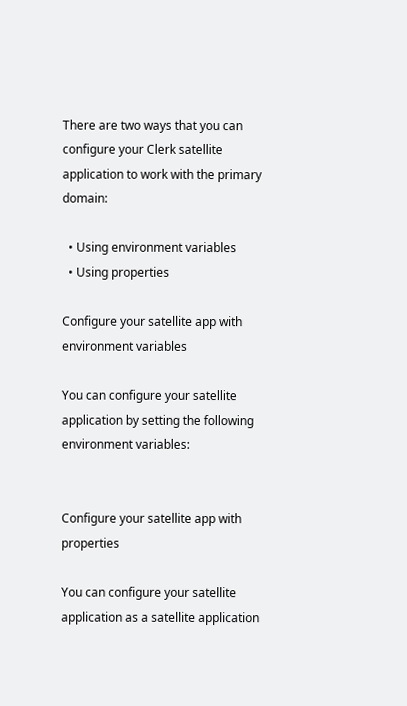There are two ways that you can configure your Clerk satellite application to work with the primary domain:

  • Using environment variables
  • Using properties

Configure your satellite app with environment variables

You can configure your satellite application by setting the following environment variables:


Configure your satellite app with properties

You can configure your satellite application as a satellite application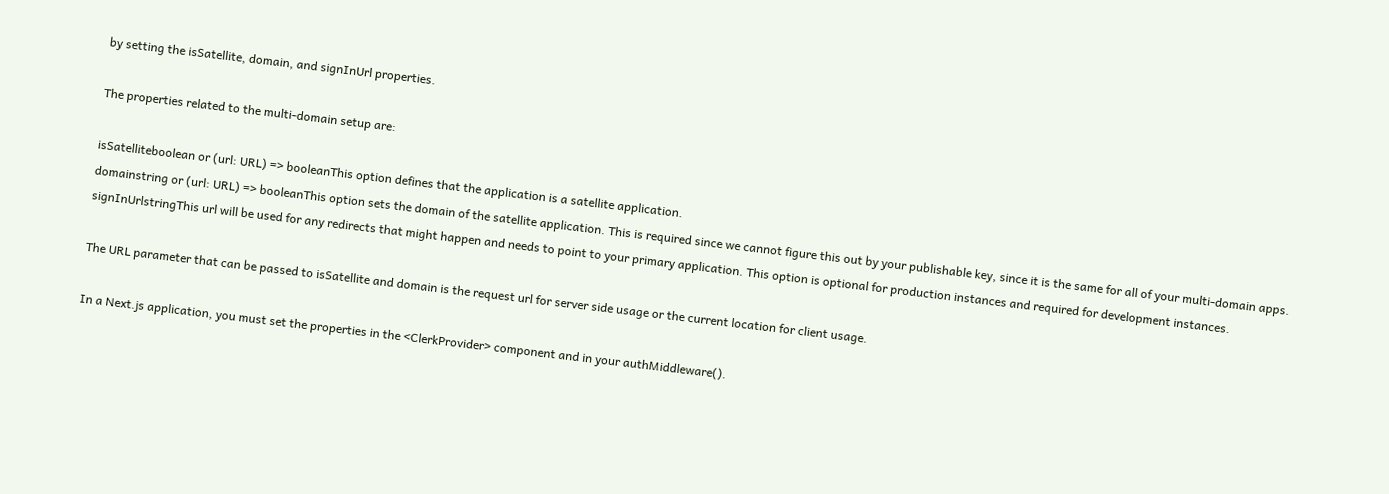by setting the isSatellite, domain, and signInUrl properties.

The properties related to the multi-domain setup are:

isSatelliteboolean or (url: URL) => booleanThis option defines that the application is a satellite application.
domainstring or (url: URL) => booleanThis option sets the domain of the satellite application. This is required since we cannot figure this out by your publishable key, since it is the same for all of your multi-domain apps.
signInUrlstringThis url will be used for any redirects that might happen and needs to point to your primary application. This option is optional for production instances and required for development instances.

The URL parameter that can be passed to isSatellite and domain is the request url for server side usage or the current location for client usage.

In a Next.js application, you must set the properties in the <ClerkProvider> component and in your authMiddleware().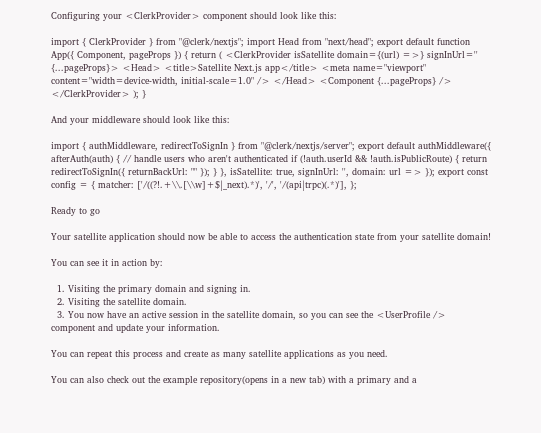Configuring your <ClerkProvider> component should look like this:

import { ClerkProvider } from "@clerk/nextjs"; import Head from "next/head"; export default function App({ Component, pageProps }) { return ( <ClerkProvider isSatellite domain={(url) =>} signInUrl='' {...pageProps}> <Head> <title>Satellite Next.js app</title> <meta name="viewport" content="width=device-width, initial-scale=1.0" /> </Head> <Component {...pageProps} /> </ClerkProvider> ); }

And your middleware should look like this:

import { authMiddleware, redirectToSignIn } from "@clerk/nextjs/server"; export default authMiddleware({ afterAuth(auth) { // handle users who aren't authenticated if (!auth.userId && !auth.isPublicRoute) { return redirectToSignIn({ returnBackUrl: "" }); } }, isSatellite: true, signInUrl: '', domain: url => }); export const config = { matcher: ['/((?!.+\\.[\\w]+$|_next).*)', '/', '/(api|trpc)(.*)'], };

Ready to go

Your satellite application should now be able to access the authentication state from your satellite domain!

You can see it in action by:

  1. Visiting the primary domain and signing in.
  2. Visiting the satellite domain.
  3. You now have an active session in the satellite domain, so you can see the <UserProfile /> component and update your information.

You can repeat this process and create as many satellite applications as you need.

You can also check out the example repository(opens in a new tab) with a primary and a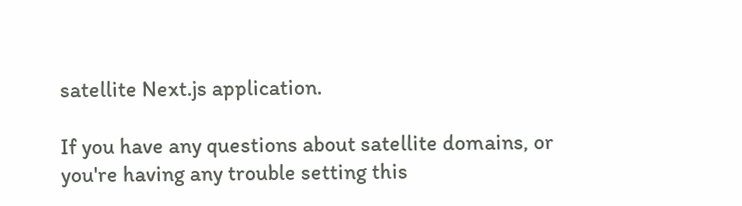satellite Next.js application.

If you have any questions about satellite domains, or you're having any trouble setting this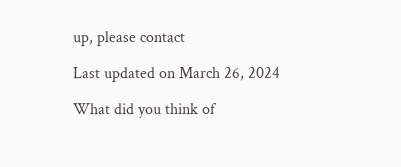up, please contact

Last updated on March 26, 2024

What did you think of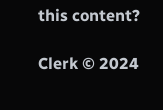this content?

Clerk © 2024